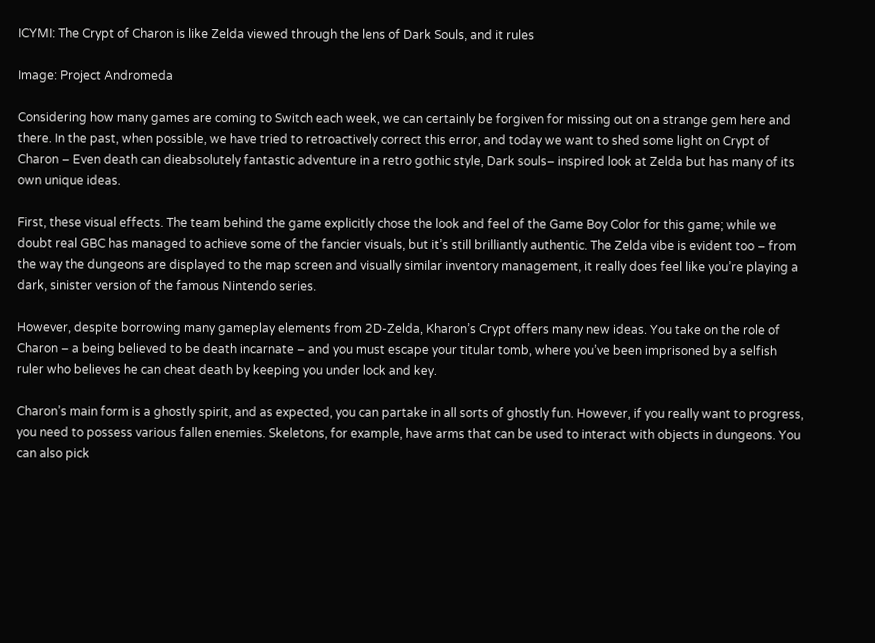ICYMI: The Crypt of Charon is like Zelda viewed through the lens of Dark Souls, and it rules

Image: Project Andromeda

Considering how many games are coming to Switch each week, we can certainly be forgiven for missing out on a strange gem here and there. In the past, when possible, we have tried to retroactively correct this error, and today we want to shed some light on Crypt of Charon – Even death can dieabsolutely fantastic adventure in a retro gothic style, Dark souls– inspired look at Zelda but has many of its own unique ideas.

First, these visual effects. The team behind the game explicitly chose the look and feel of the Game Boy Color for this game; while we doubt real GBC has managed to achieve some of the fancier visuals, but it’s still brilliantly authentic. The Zelda vibe is evident too – from the way the dungeons are displayed to the map screen and visually similar inventory management, it really does feel like you’re playing a dark, sinister version of the famous Nintendo series.

However, despite borrowing many gameplay elements from 2D-Zelda, Kharon’s Crypt offers many new ideas. You take on the role of Charon – a being believed to be death incarnate – and you must escape your titular tomb, where you’ve been imprisoned by a selfish ruler who believes he can cheat death by keeping you under lock and key.

Charon’s main form is a ghostly spirit, and as expected, you can partake in all sorts of ghostly fun. However, if you really want to progress, you need to possess various fallen enemies. Skeletons, for example, have arms that can be used to interact with objects in dungeons. You can also pick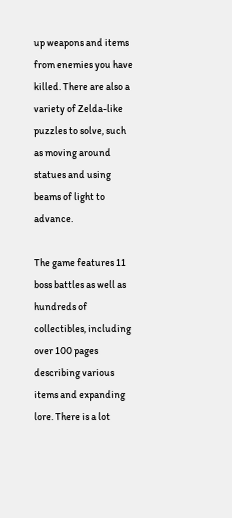up weapons and items from enemies you have killed. There are also a variety of Zelda-like puzzles to solve, such as moving around statues and using beams of light to advance.

The game features 11 boss battles as well as hundreds of collectibles, including over 100 pages describing various items and expanding lore. There is a lot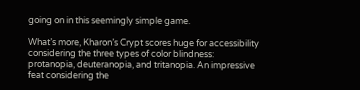going on in this seemingly simple game.

What’s more, Kharon’s Crypt scores huge for accessibility considering the three types of color blindness: protanopia, deuteranopia, and tritanopia. An impressive feat considering the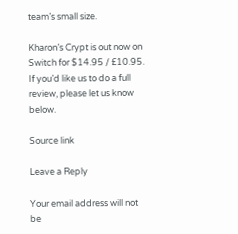team’s small size.

Kharon’s Crypt is out now on Switch for $14.95 / £10.95. If you’d like us to do a full review, please let us know below.

Source link

Leave a Reply

Your email address will not be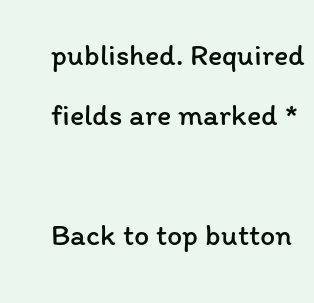published. Required fields are marked *

Back to top button